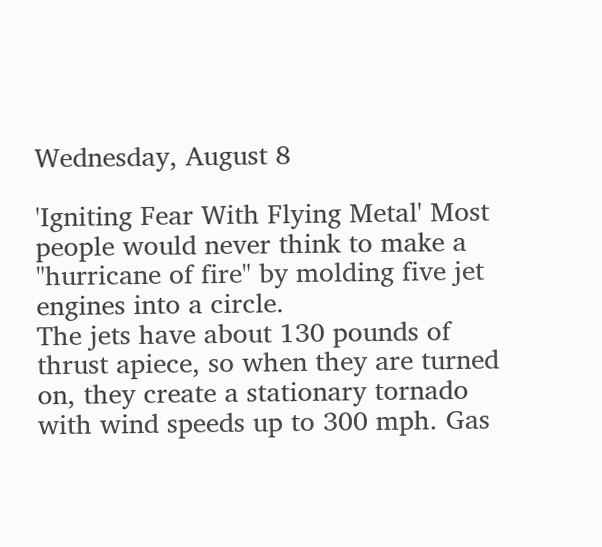Wednesday, August 8

'Igniting Fear With Flying Metal' Most people would never think to make a "hurricane of fire" by molding five jet engines into a circle.
The jets have about 130 pounds of thrust apiece, so when they are turned on, they create a stationary tornado with wind speeds up to 300 mph. Gas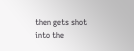then gets shot into the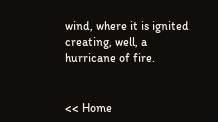wind, where it is ignited creating, well, a hurricane of fire.


<< Home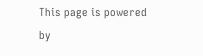This page is powered by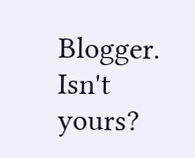Blogger. Isn't yours?